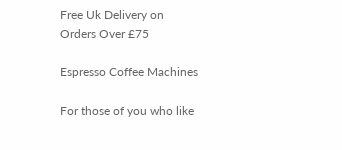Free Uk Delivery on Orders Over £75

Espresso Coffee Machines

For those of you who like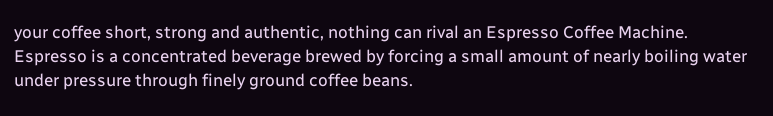your coffee short, strong and authentic, nothing can rival an Espresso Coffee Machine. Espresso is a concentrated beverage brewed by forcing a small amount of nearly boiling water under pressure through finely ground coffee beans.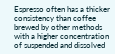Espresso often has a thicker consistency than coffee brewed by other methods with a higher concentration of suspended and dissolved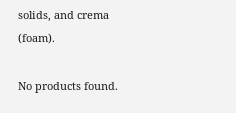solids, and crema (foam).

No products found.